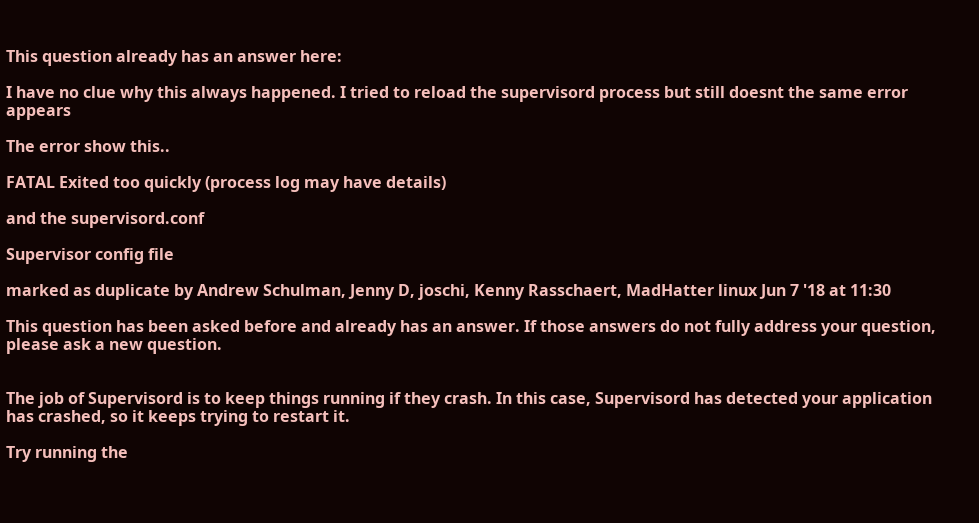This question already has an answer here:

I have no clue why this always happened. I tried to reload the supervisord process but still doesnt the same error appears

The error show this..

FATAL Exited too quickly (process log may have details)

and the supervisord.conf

Supervisor config file

marked as duplicate by Andrew Schulman, Jenny D, joschi, Kenny Rasschaert, MadHatter linux Jun 7 '18 at 11:30

This question has been asked before and already has an answer. If those answers do not fully address your question, please ask a new question.


The job of Supervisord is to keep things running if they crash. In this case, Supervisord has detected your application has crashed, so it keeps trying to restart it.

Try running the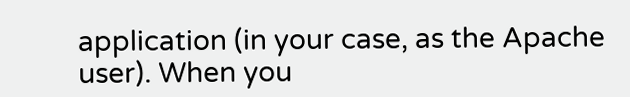application (in your case, as the Apache user). When you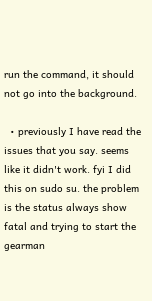run the command, it should not go into the background.

  • previously I have read the issues that you say. seems like it didn't work. fyi I did this on sudo su. the problem is the status always show fatal and trying to start the gearman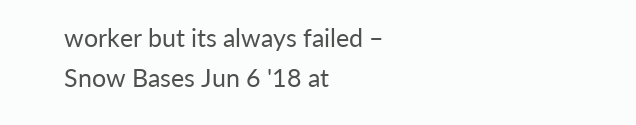worker but its always failed – Snow Bases Jun 6 '18 at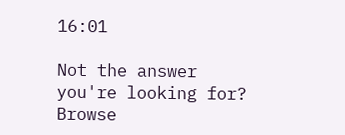16:01

Not the answer you're looking for? Browse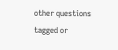other questions tagged or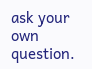ask your own question.